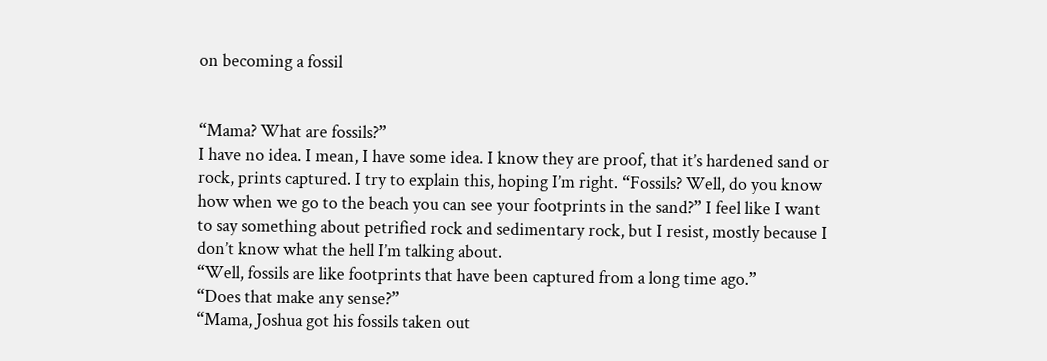on becoming a fossil


“Mama? What are fossils?”
I have no idea. I mean, I have some idea. I know they are proof, that it’s hardened sand or rock, prints captured. I try to explain this, hoping I’m right. “Fossils? Well, do you know how when we go to the beach you can see your footprints in the sand?” I feel like I want to say something about petrified rock and sedimentary rock, but I resist, mostly because I don’t know what the hell I’m talking about.
“Well, fossils are like footprints that have been captured from a long time ago.”
“Does that make any sense?”
“Mama, Joshua got his fossils taken out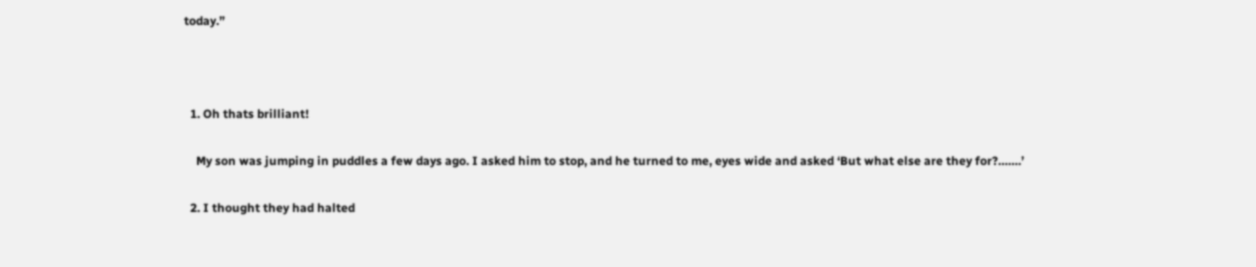today.”



  1. Oh thats brilliant!

    My son was jumping in puddles a few days ago. I asked him to stop, and he turned to me, eyes wide and asked ‘But what else are they for?…….’

  2. I thought they had halted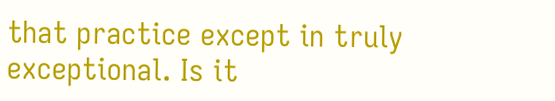that practice except in truly exceptional. Is it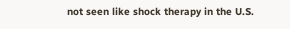not seen like shock therapy in the U.S.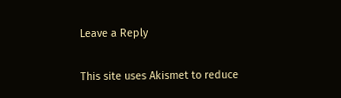Leave a Reply

This site uses Akismet to reduce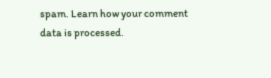spam. Learn how your comment data is processed.